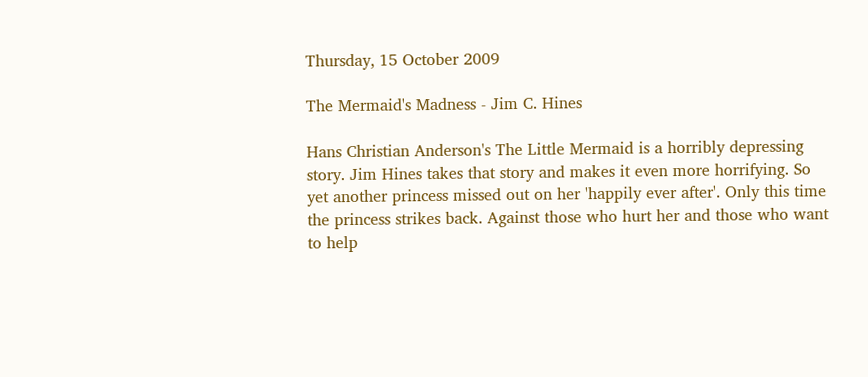Thursday, 15 October 2009

The Mermaid's Madness - Jim C. Hines

Hans Christian Anderson's The Little Mermaid is a horribly depressing story. Jim Hines takes that story and makes it even more horrifying. So yet another princess missed out on her 'happily ever after'. Only this time the princess strikes back. Against those who hurt her and those who want to help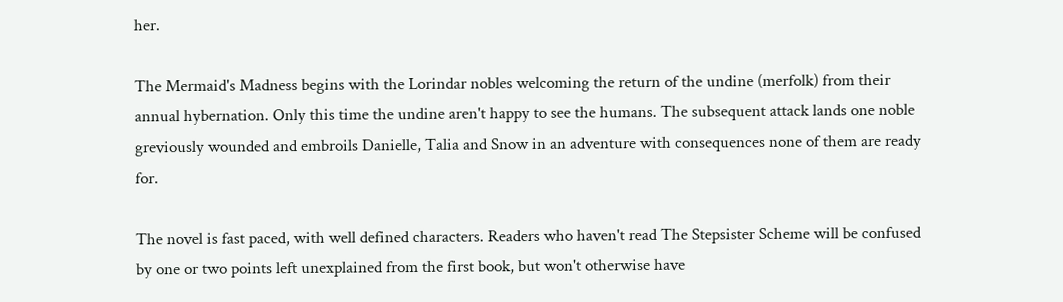her.

The Mermaid's Madness begins with the Lorindar nobles welcoming the return of the undine (merfolk) from their annual hybernation. Only this time the undine aren't happy to see the humans. The subsequent attack lands one noble greviously wounded and embroils Danielle, Talia and Snow in an adventure with consequences none of them are ready for.

The novel is fast paced, with well defined characters. Readers who haven't read The Stepsister Scheme will be confused by one or two points left unexplained from the first book, but won't otherwise have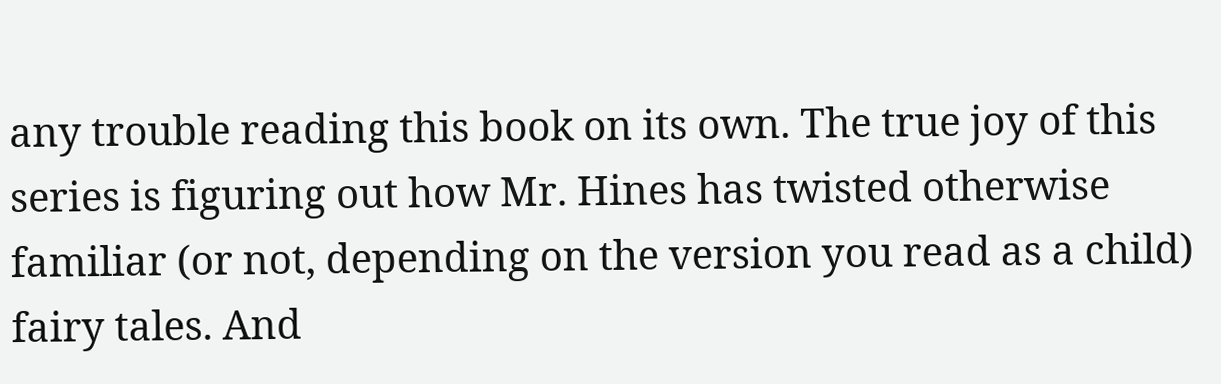any trouble reading this book on its own. The true joy of this series is figuring out how Mr. Hines has twisted otherwise familiar (or not, depending on the version you read as a child) fairy tales. And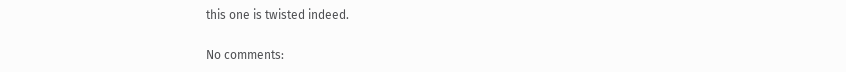this one is twisted indeed.

No comments: